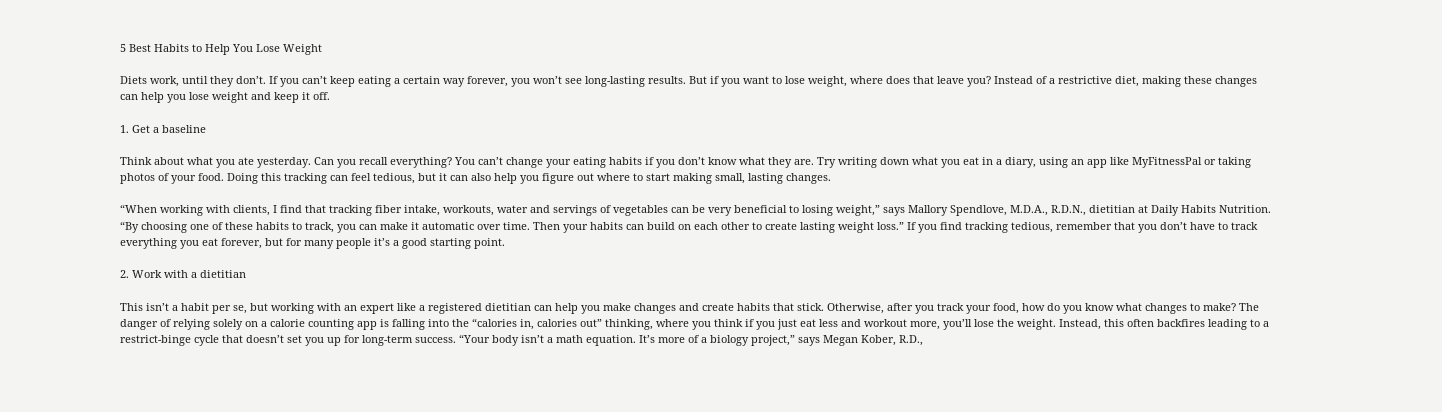5 Best Habits to Help You Lose Weight

Diets work, until they don’t. If you can’t keep eating a certain way forever, you won’t see long-lasting results. But if you want to lose weight, where does that leave you? Instead of a restrictive diet, making these changes can help you lose weight and keep it off.

1. Get a baseline

Think about what you ate yesterday. Can you recall everything? You can’t change your eating habits if you don’t know what they are. Try writing down what you eat in a diary, using an app like MyFitnessPal or taking photos of your food. Doing this tracking can feel tedious, but it can also help you figure out where to start making small, lasting changes.

“When working with clients, I find that tracking fiber intake, workouts, water and servings of vegetables can be very beneficial to losing weight,” says Mallory Spendlove, M.D.A., R.D.N., dietitian at Daily Habits Nutrition. “By choosing one of these habits to track, you can make it automatic over time. Then your habits can build on each other to create lasting weight loss.” If you find tracking tedious, remember that you don’t have to track everything you eat forever, but for many people it’s a good starting point.

2. Work with a dietitian

This isn’t a habit per se, but working with an expert like a registered dietitian can help you make changes and create habits that stick. Otherwise, after you track your food, how do you know what changes to make? The danger of relying solely on a calorie counting app is falling into the “calories in, calories out” thinking, where you think if you just eat less and workout more, you’ll lose the weight. Instead, this often backfires leading to a restrict-binge cycle that doesn’t set you up for long-term success. “Your body isn’t a math equation. It’s more of a biology project,” says Megan Kober, R.D.,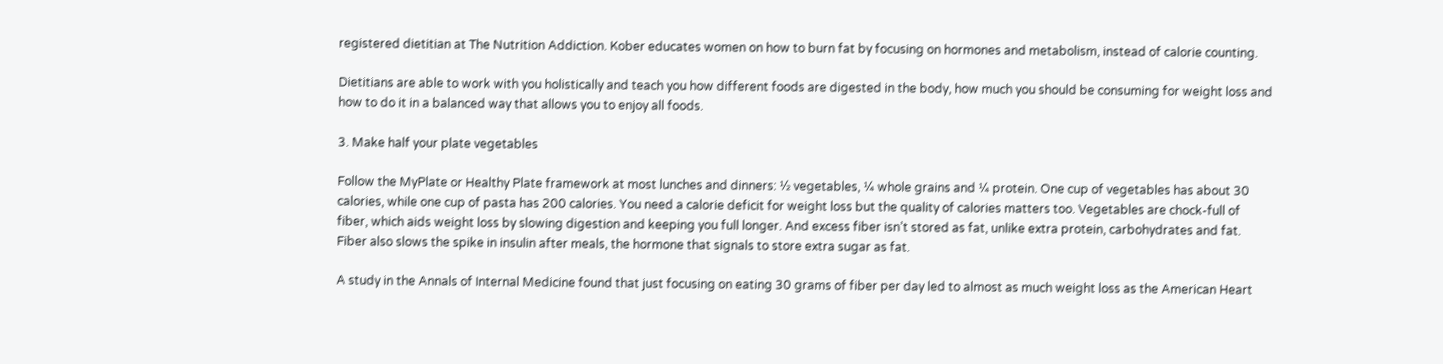registered dietitian at The Nutrition Addiction. Kober educates women on how to burn fat by focusing on hormones and metabolism, instead of calorie counting.

Dietitians are able to work with you holistically and teach you how different foods are digested in the body, how much you should be consuming for weight loss and how to do it in a balanced way that allows you to enjoy all foods.

3. Make half your plate vegetables

Follow the MyPlate or Healthy Plate framework at most lunches and dinners: ½ vegetables, ¼ whole grains and ¼ protein. One cup of vegetables has about 30 calories, while one cup of pasta has 200 calories. You need a calorie deficit for weight loss but the quality of calories matters too. Vegetables are chock-full of fiber, which aids weight loss by slowing digestion and keeping you full longer. And excess fiber isn’t stored as fat, unlike extra protein, carbohydrates and fat. Fiber also slows the spike in insulin after meals, the hormone that signals to store extra sugar as fat.

A study in the Annals of Internal Medicine found that just focusing on eating 30 grams of fiber per day led to almost as much weight loss as the American Heart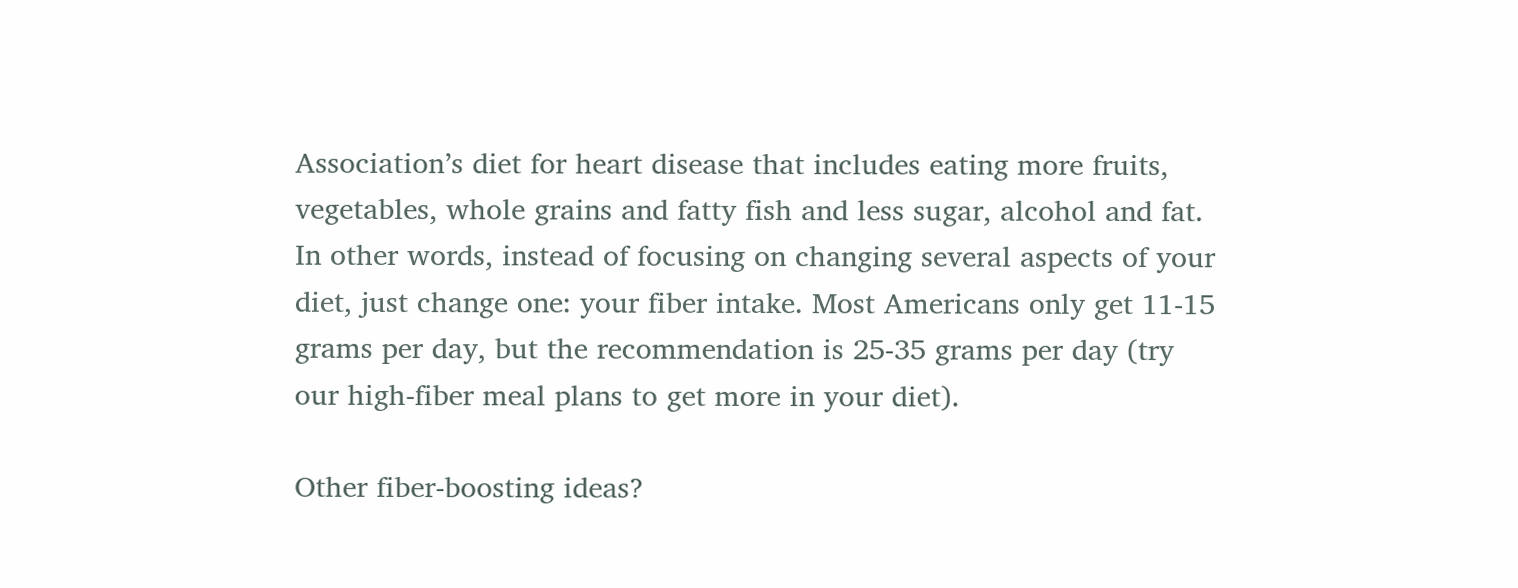Association’s diet for heart disease that includes eating more fruits, vegetables, whole grains and fatty fish and less sugar, alcohol and fat. In other words, instead of focusing on changing several aspects of your diet, just change one: your fiber intake. Most Americans only get 11-15 grams per day, but the recommendation is 25-35 grams per day (try our high-fiber meal plans to get more in your diet).

Other fiber-boosting ideas?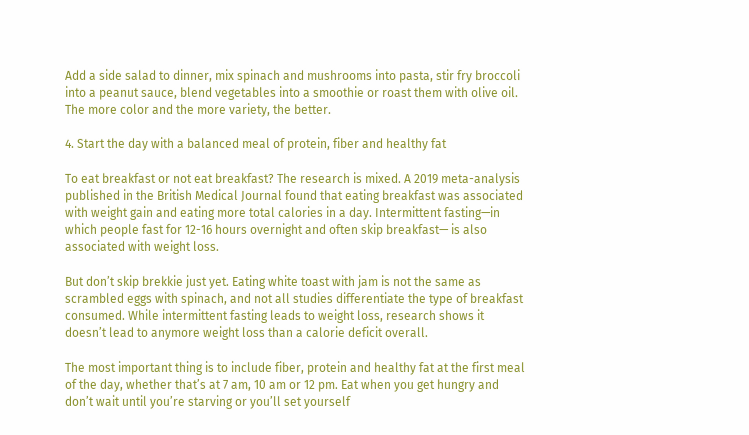Add a side salad to dinner, mix spinach and mushrooms into pasta, stir fry broccoli into a peanut sauce, blend vegetables into a smoothie or roast them with olive oil. The more color and the more variety, the better.

4. Start the day with a balanced meal of protein, fiber and healthy fat

To eat breakfast or not eat breakfast? The research is mixed. A 2019 meta-analysis published in the British Medical Journal found that eating breakfast was associated with weight gain and eating more total calories in a day. Intermittent fasting—in which people fast for 12-16 hours overnight and often skip breakfast— is also associated with weight loss.

But don’t skip brekkie just yet. Eating white toast with jam is not the same as scrambled eggs with spinach, and not all studies differentiate the type of breakfast consumed. While intermittent fasting leads to weight loss, research shows it doesn’t lead to anymore weight loss than a calorie deficit overall.

The most important thing is to include fiber, protein and healthy fat at the first meal of the day, whether that’s at 7 am, 10 am or 12 pm. Eat when you get hungry and don’t wait until you’re starving or you’ll set yourself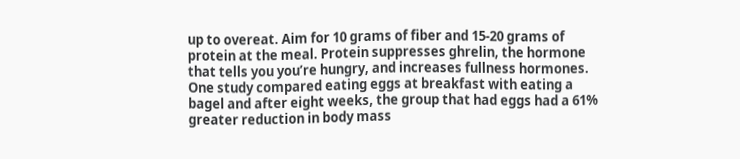up to overeat. Aim for 10 grams of fiber and 15-20 grams of protein at the meal. Protein suppresses ghrelin, the hormone that tells you you’re hungry, and increases fullness hormones. One study compared eating eggs at breakfast with eating a bagel and after eight weeks, the group that had eggs had a 61% greater reduction in body mass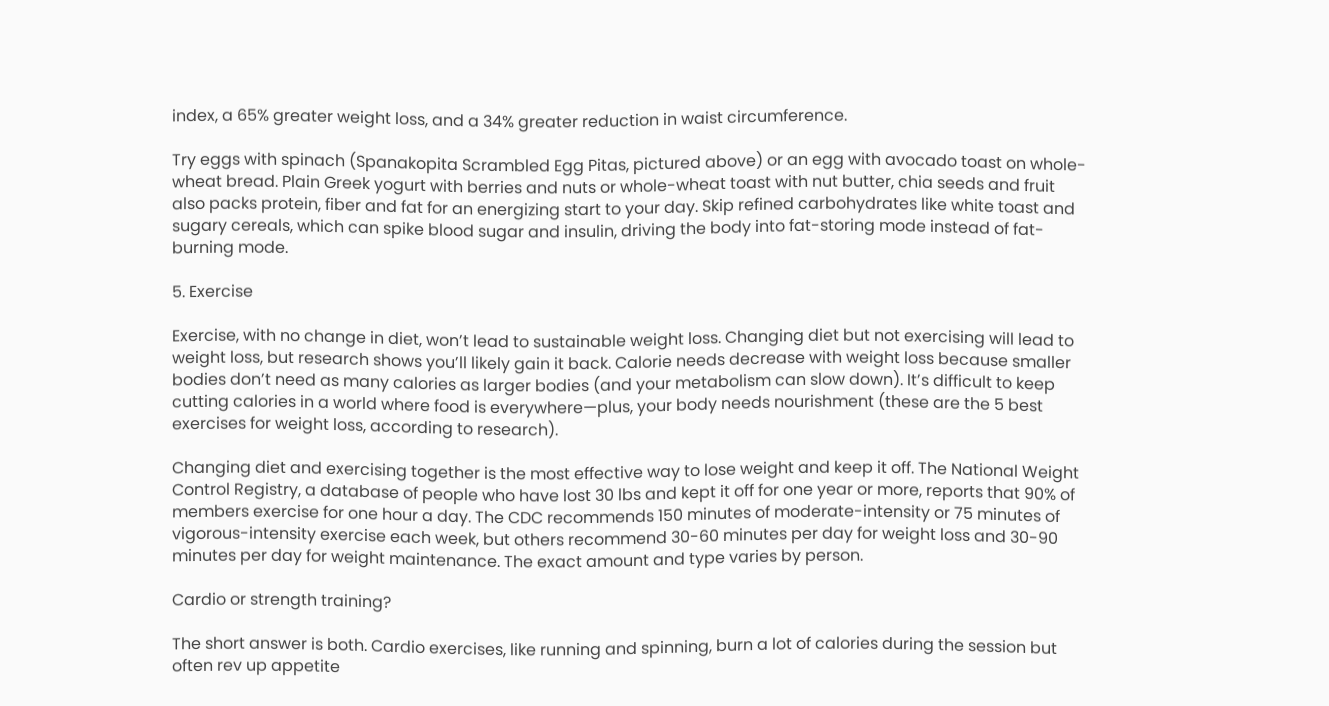index, a 65% greater weight loss, and a 34% greater reduction in waist circumference.

Try eggs with spinach (Spanakopita Scrambled Egg Pitas, pictured above) or an egg with avocado toast on whole-wheat bread. Plain Greek yogurt with berries and nuts or whole-wheat toast with nut butter, chia seeds and fruit also packs protein, fiber and fat for an energizing start to your day. Skip refined carbohydrates like white toast and sugary cereals, which can spike blood sugar and insulin, driving the body into fat-storing mode instead of fat-burning mode.

5. Exercise

Exercise, with no change in diet, won’t lead to sustainable weight loss. Changing diet but not exercising will lead to weight loss, but research shows you’ll likely gain it back. Calorie needs decrease with weight loss because smaller bodies don’t need as many calories as larger bodies (and your metabolism can slow down). It’s difficult to keep cutting calories in a world where food is everywhere—plus, your body needs nourishment (these are the 5 best exercises for weight loss, according to research).

Changing diet and exercising together is the most effective way to lose weight and keep it off. The National Weight Control Registry, a database of people who have lost 30 lbs and kept it off for one year or more, reports that 90% of members exercise for one hour a day. The CDC recommends 150 minutes of moderate-intensity or 75 minutes of vigorous-intensity exercise each week, but others recommend 30-60 minutes per day for weight loss and 30-90 minutes per day for weight maintenance. The exact amount and type varies by person.

Cardio or strength training?

The short answer is both. Cardio exercises, like running and spinning, burn a lot of calories during the session but often rev up appetite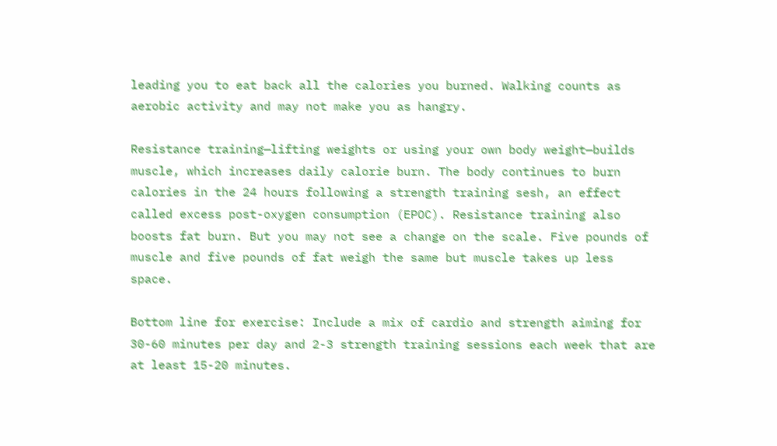leading you to eat back all the calories you burned. Walking counts as aerobic activity and may not make you as hangry.

Resistance training—lifting weights or using your own body weight—builds muscle, which increases daily calorie burn. The body continues to burn calories in the 24 hours following a strength training sesh, an effect called excess post-oxygen consumption (EPOC). Resistance training also boosts fat burn. But you may not see a change on the scale. Five pounds of muscle and five pounds of fat weigh the same but muscle takes up less space.

Bottom line for exercise: Include a mix of cardio and strength aiming for 30-60 minutes per day and 2-3 strength training sessions each week that are at least 15-20 minutes.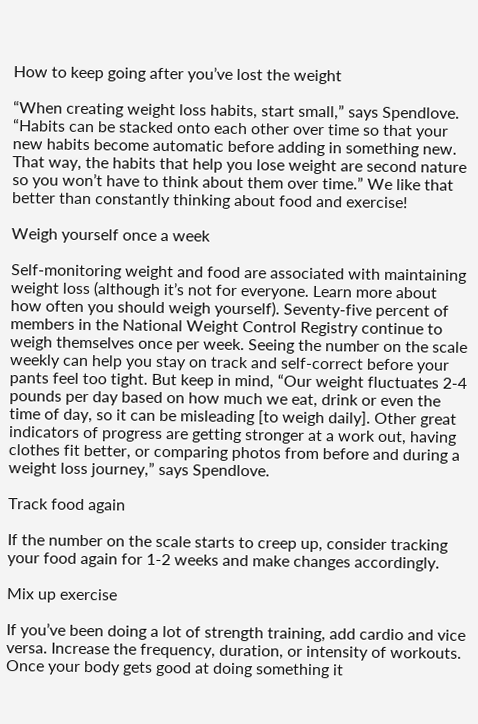How to keep going after you’ve lost the weight

“When creating weight loss habits, start small,” says Spendlove. “Habits can be stacked onto each other over time so that your new habits become automatic before adding in something new. That way, the habits that help you lose weight are second nature so you won’t have to think about them over time.” We like that better than constantly thinking about food and exercise!

Weigh yourself once a week

Self-monitoring weight and food are associated with maintaining weight loss (although it’s not for everyone. Learn more about how often you should weigh yourself). Seventy-five percent of members in the National Weight Control Registry continue to weigh themselves once per week. Seeing the number on the scale weekly can help you stay on track and self-correct before your pants feel too tight. But keep in mind, “Our weight fluctuates 2-4 pounds per day based on how much we eat, drink or even the time of day, so it can be misleading [to weigh daily]. Other great indicators of progress are getting stronger at a work out, having clothes fit better, or comparing photos from before and during a weight loss journey,” says Spendlove.

Track food again

If the number on the scale starts to creep up, consider tracking your food again for 1-2 weeks and make changes accordingly.

Mix up exercise

If you’ve been doing a lot of strength training, add cardio and vice versa. Increase the frequency, duration, or intensity of workouts. Once your body gets good at doing something it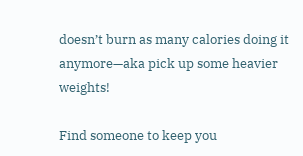doesn’t burn as many calories doing it anymore—aka pick up some heavier weights!

Find someone to keep you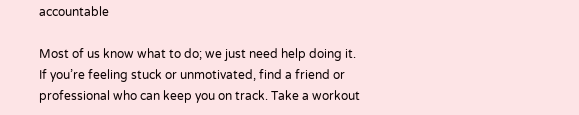accountable

Most of us know what to do; we just need help doing it. If you’re feeling stuck or unmotivated, find a friend or professional who can keep you on track. Take a workout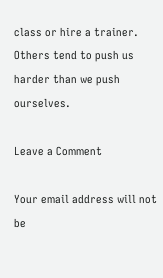class or hire a trainer. Others tend to push us harder than we push ourselves.

Leave a Comment

Your email address will not be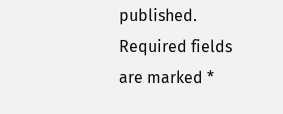published. Required fields are marked *